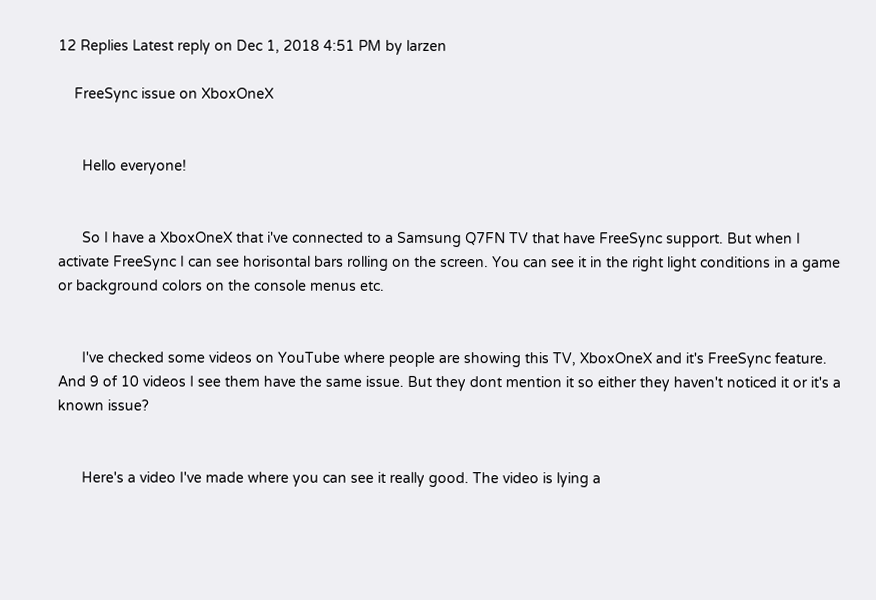12 Replies Latest reply on Dec 1, 2018 4:51 PM by larzen

    FreeSync issue on XboxOneX


      Hello everyone!


      So I have a XboxOneX that i've connected to a Samsung Q7FN TV that have FreeSync support. But when I activate FreeSync I can see horisontal bars rolling on the screen. You can see it in the right light conditions in a game or background colors on the console menus etc.


      I've checked some videos on YouTube where people are showing this TV, XboxOneX and it's FreeSync feature. And 9 of 10 videos I see them have the same issue. But they dont mention it so either they haven't noticed it or it's a known issue?


      Here's a video I've made where you can see it really good. The video is lying a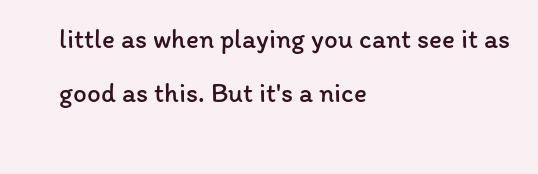little as when playing you cant see it as good as this. But it's a nice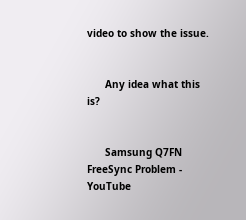video to show the issue.


      Any idea what this is?


      Samsung Q7FN FreeSync Problem - YouTube